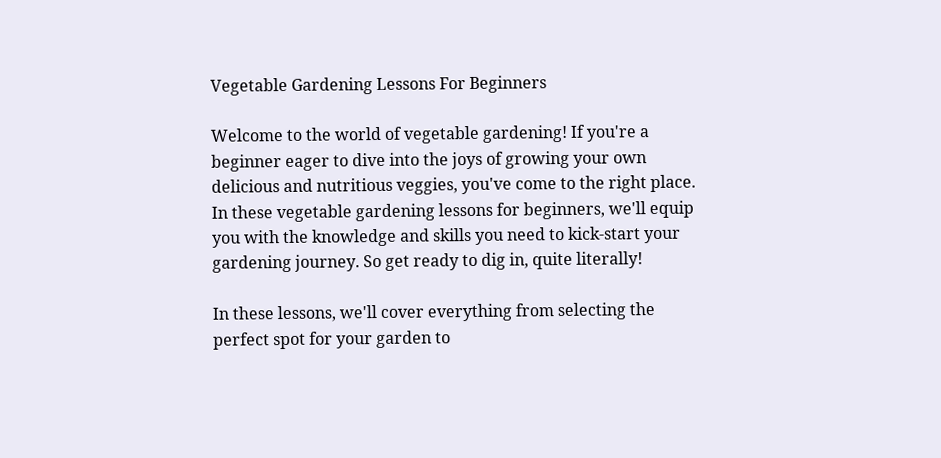Vegetable Gardening Lessons For Beginners

Welcome to the world of vegetable gardening! If you're a beginner eager to dive into the joys of growing your own delicious and nutritious veggies, you've come to the right place. In these vegetable gardening lessons for beginners, we'll equip you with the knowledge and skills you need to kick-start your gardening journey. So get ready to dig in, quite literally!

In these lessons, we'll cover everything from selecting the perfect spot for your garden to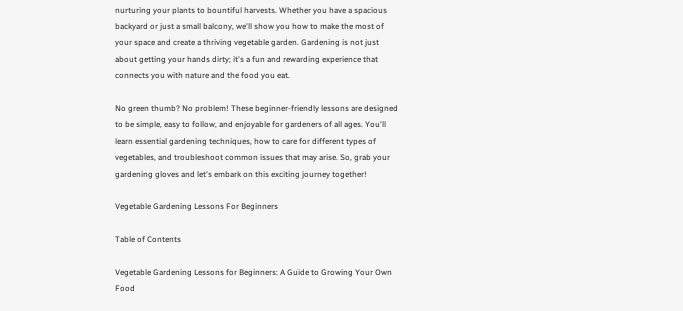nurturing your plants to bountiful harvests. Whether you have a spacious backyard or just a small balcony, we'll show you how to make the most of your space and create a thriving vegetable garden. Gardening is not just about getting your hands dirty; it's a fun and rewarding experience that connects you with nature and the food you eat.

No green thumb? No problem! These beginner-friendly lessons are designed to be simple, easy to follow, and enjoyable for gardeners of all ages. You'll learn essential gardening techniques, how to care for different types of vegetables, and troubleshoot common issues that may arise. So, grab your gardening gloves and let's embark on this exciting journey together!

Vegetable Gardening Lessons For Beginners

Table of Contents

Vegetable Gardening Lessons for Beginners: A Guide to Growing Your Own Food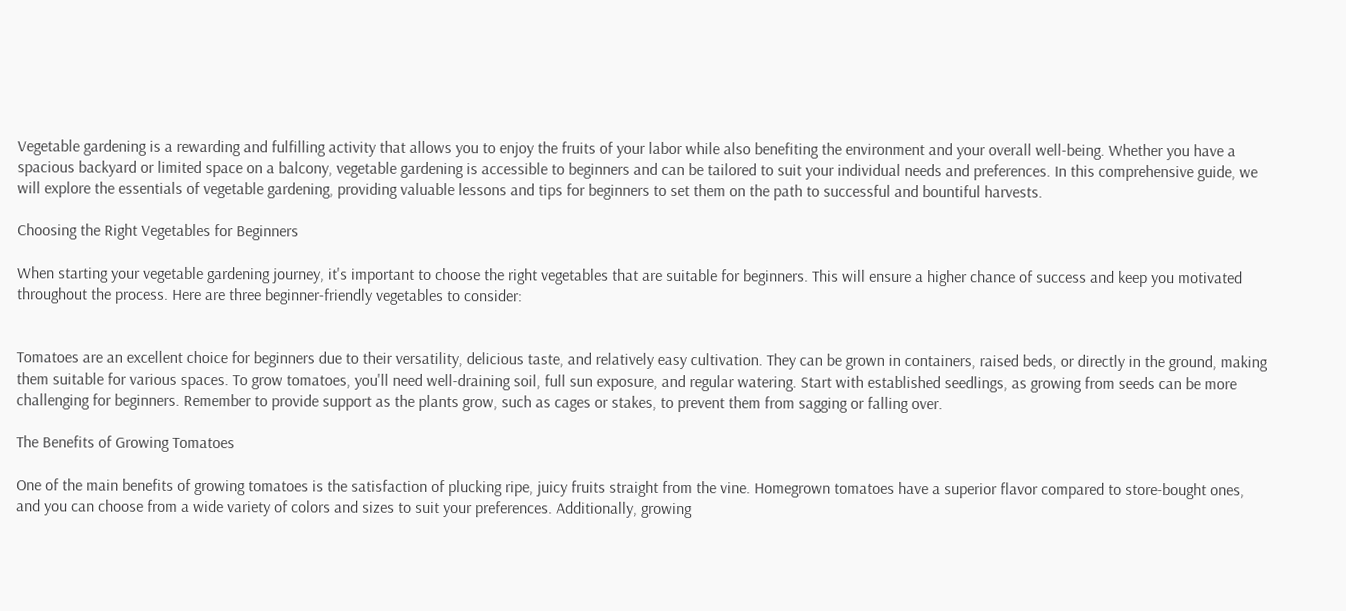Vegetable gardening is a rewarding and fulfilling activity that allows you to enjoy the fruits of your labor while also benefiting the environment and your overall well-being. Whether you have a spacious backyard or limited space on a balcony, vegetable gardening is accessible to beginners and can be tailored to suit your individual needs and preferences. In this comprehensive guide, we will explore the essentials of vegetable gardening, providing valuable lessons and tips for beginners to set them on the path to successful and bountiful harvests.

Choosing the Right Vegetables for Beginners

When starting your vegetable gardening journey, it's important to choose the right vegetables that are suitable for beginners. This will ensure a higher chance of success and keep you motivated throughout the process. Here are three beginner-friendly vegetables to consider:


Tomatoes are an excellent choice for beginners due to their versatility, delicious taste, and relatively easy cultivation. They can be grown in containers, raised beds, or directly in the ground, making them suitable for various spaces. To grow tomatoes, you'll need well-draining soil, full sun exposure, and regular watering. Start with established seedlings, as growing from seeds can be more challenging for beginners. Remember to provide support as the plants grow, such as cages or stakes, to prevent them from sagging or falling over.

The Benefits of Growing Tomatoes

One of the main benefits of growing tomatoes is the satisfaction of plucking ripe, juicy fruits straight from the vine. Homegrown tomatoes have a superior flavor compared to store-bought ones, and you can choose from a wide variety of colors and sizes to suit your preferences. Additionally, growing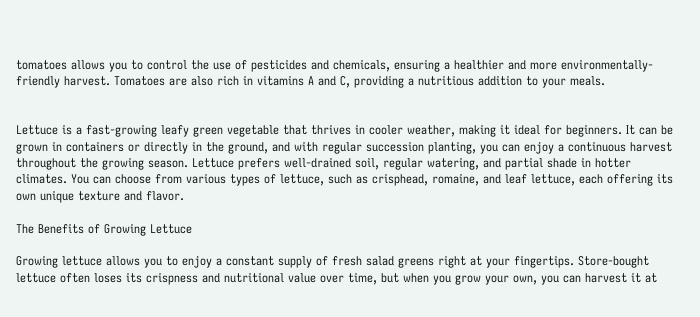tomatoes allows you to control the use of pesticides and chemicals, ensuring a healthier and more environmentally-friendly harvest. Tomatoes are also rich in vitamins A and C, providing a nutritious addition to your meals.


Lettuce is a fast-growing leafy green vegetable that thrives in cooler weather, making it ideal for beginners. It can be grown in containers or directly in the ground, and with regular succession planting, you can enjoy a continuous harvest throughout the growing season. Lettuce prefers well-drained soil, regular watering, and partial shade in hotter climates. You can choose from various types of lettuce, such as crisphead, romaine, and leaf lettuce, each offering its own unique texture and flavor.

The Benefits of Growing Lettuce

Growing lettuce allows you to enjoy a constant supply of fresh salad greens right at your fingertips. Store-bought lettuce often loses its crispness and nutritional value over time, but when you grow your own, you can harvest it at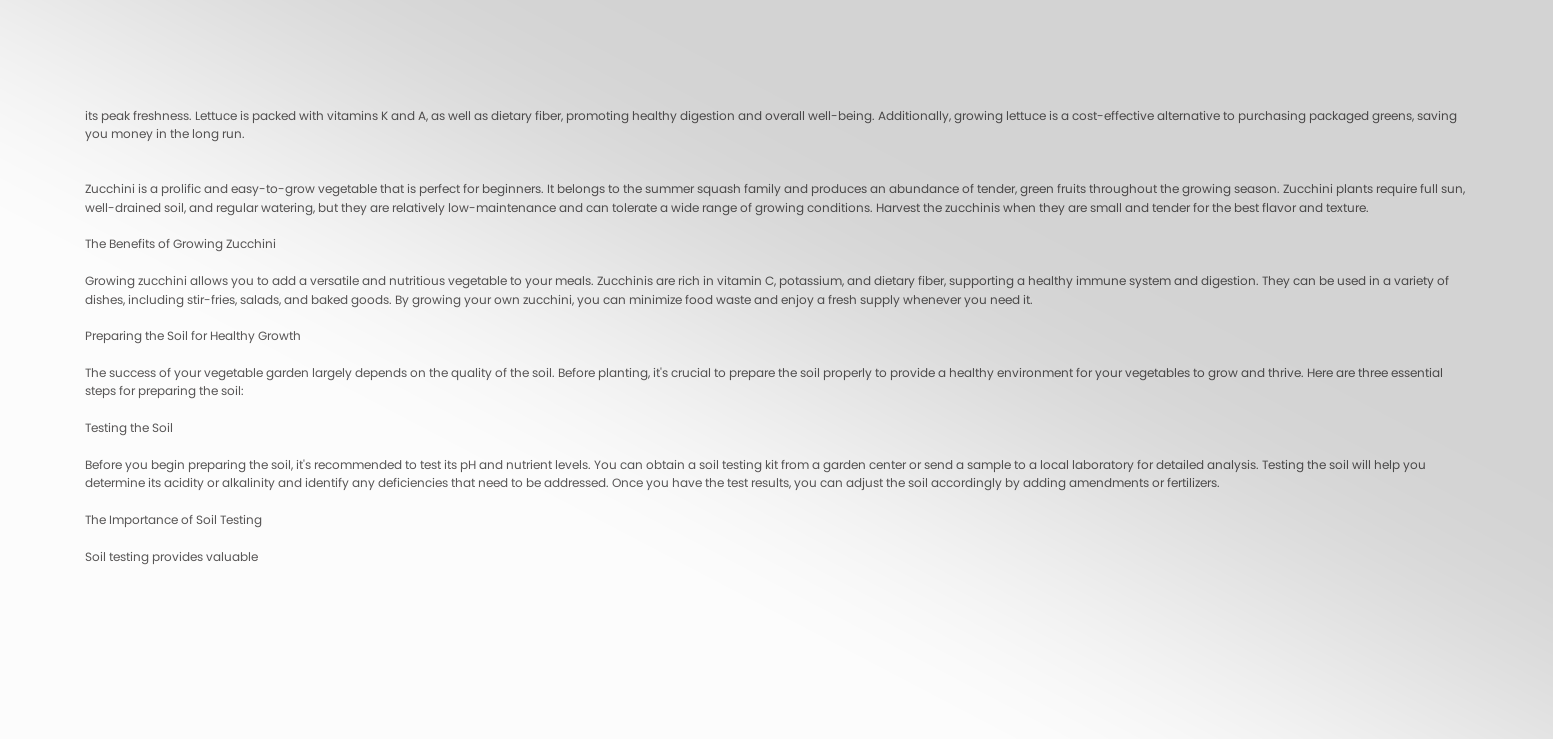its peak freshness. Lettuce is packed with vitamins K and A, as well as dietary fiber, promoting healthy digestion and overall well-being. Additionally, growing lettuce is a cost-effective alternative to purchasing packaged greens, saving you money in the long run.


Zucchini is a prolific and easy-to-grow vegetable that is perfect for beginners. It belongs to the summer squash family and produces an abundance of tender, green fruits throughout the growing season. Zucchini plants require full sun, well-drained soil, and regular watering, but they are relatively low-maintenance and can tolerate a wide range of growing conditions. Harvest the zucchinis when they are small and tender for the best flavor and texture.

The Benefits of Growing Zucchini

Growing zucchini allows you to add a versatile and nutritious vegetable to your meals. Zucchinis are rich in vitamin C, potassium, and dietary fiber, supporting a healthy immune system and digestion. They can be used in a variety of dishes, including stir-fries, salads, and baked goods. By growing your own zucchini, you can minimize food waste and enjoy a fresh supply whenever you need it.

Preparing the Soil for Healthy Growth

The success of your vegetable garden largely depends on the quality of the soil. Before planting, it's crucial to prepare the soil properly to provide a healthy environment for your vegetables to grow and thrive. Here are three essential steps for preparing the soil:

Testing the Soil

Before you begin preparing the soil, it's recommended to test its pH and nutrient levels. You can obtain a soil testing kit from a garden center or send a sample to a local laboratory for detailed analysis. Testing the soil will help you determine its acidity or alkalinity and identify any deficiencies that need to be addressed. Once you have the test results, you can adjust the soil accordingly by adding amendments or fertilizers.

The Importance of Soil Testing

Soil testing provides valuable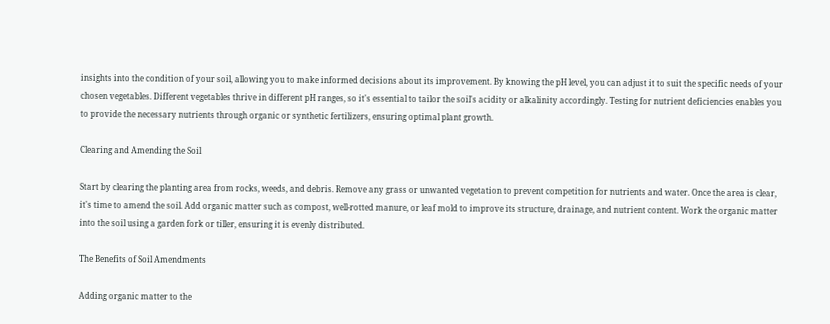insights into the condition of your soil, allowing you to make informed decisions about its improvement. By knowing the pH level, you can adjust it to suit the specific needs of your chosen vegetables. Different vegetables thrive in different pH ranges, so it's essential to tailor the soil's acidity or alkalinity accordingly. Testing for nutrient deficiencies enables you to provide the necessary nutrients through organic or synthetic fertilizers, ensuring optimal plant growth.

Clearing and Amending the Soil

Start by clearing the planting area from rocks, weeds, and debris. Remove any grass or unwanted vegetation to prevent competition for nutrients and water. Once the area is clear, it's time to amend the soil. Add organic matter such as compost, well-rotted manure, or leaf mold to improve its structure, drainage, and nutrient content. Work the organic matter into the soil using a garden fork or tiller, ensuring it is evenly distributed.

The Benefits of Soil Amendments

Adding organic matter to the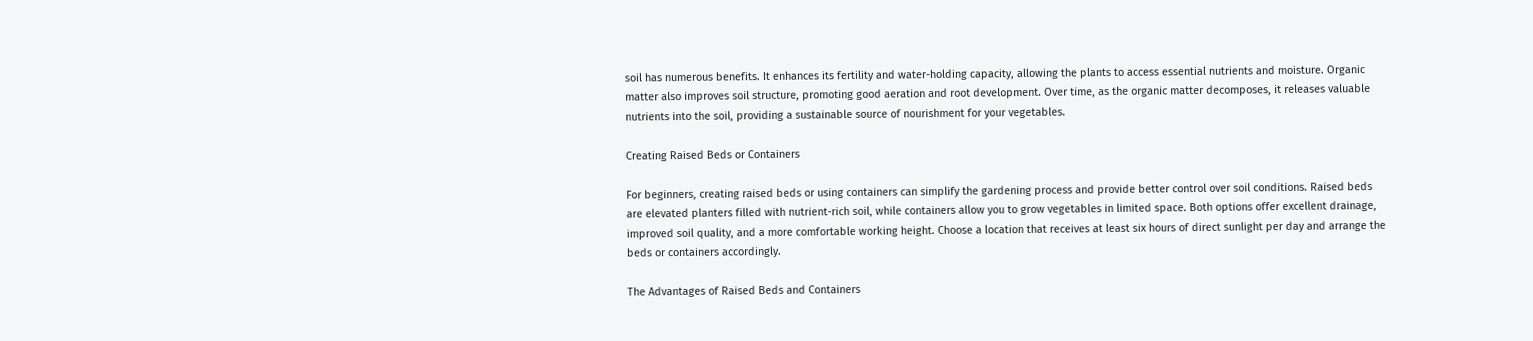soil has numerous benefits. It enhances its fertility and water-holding capacity, allowing the plants to access essential nutrients and moisture. Organic matter also improves soil structure, promoting good aeration and root development. Over time, as the organic matter decomposes, it releases valuable nutrients into the soil, providing a sustainable source of nourishment for your vegetables.

Creating Raised Beds or Containers

For beginners, creating raised beds or using containers can simplify the gardening process and provide better control over soil conditions. Raised beds are elevated planters filled with nutrient-rich soil, while containers allow you to grow vegetables in limited space. Both options offer excellent drainage, improved soil quality, and a more comfortable working height. Choose a location that receives at least six hours of direct sunlight per day and arrange the beds or containers accordingly.

The Advantages of Raised Beds and Containers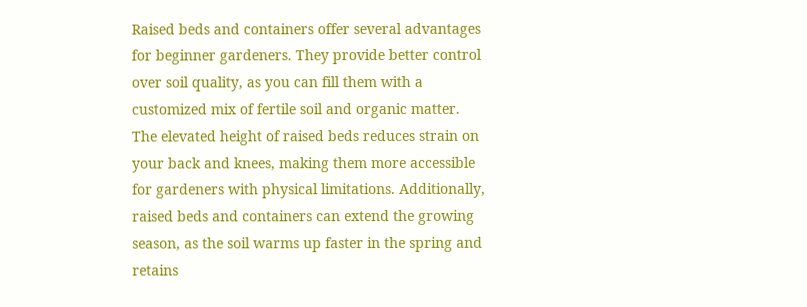Raised beds and containers offer several advantages for beginner gardeners. They provide better control over soil quality, as you can fill them with a customized mix of fertile soil and organic matter. The elevated height of raised beds reduces strain on your back and knees, making them more accessible for gardeners with physical limitations. Additionally, raised beds and containers can extend the growing season, as the soil warms up faster in the spring and retains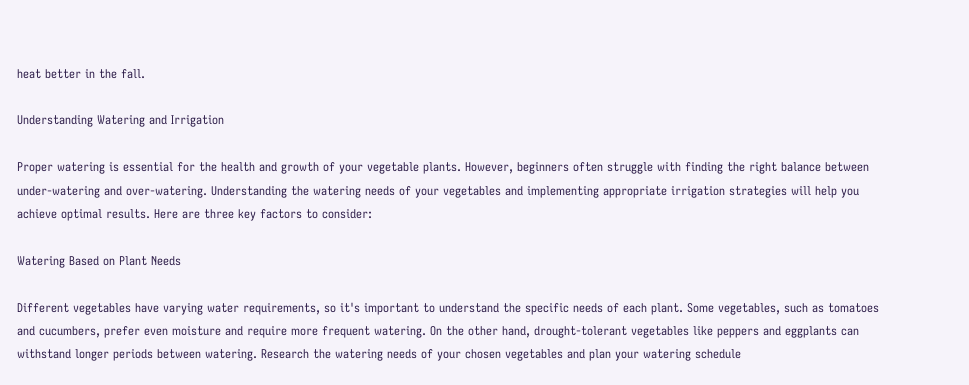heat better in the fall.

Understanding Watering and Irrigation

Proper watering is essential for the health and growth of your vegetable plants. However, beginners often struggle with finding the right balance between under-watering and over-watering. Understanding the watering needs of your vegetables and implementing appropriate irrigation strategies will help you achieve optimal results. Here are three key factors to consider:

Watering Based on Plant Needs

Different vegetables have varying water requirements, so it's important to understand the specific needs of each plant. Some vegetables, such as tomatoes and cucumbers, prefer even moisture and require more frequent watering. On the other hand, drought-tolerant vegetables like peppers and eggplants can withstand longer periods between watering. Research the watering needs of your chosen vegetables and plan your watering schedule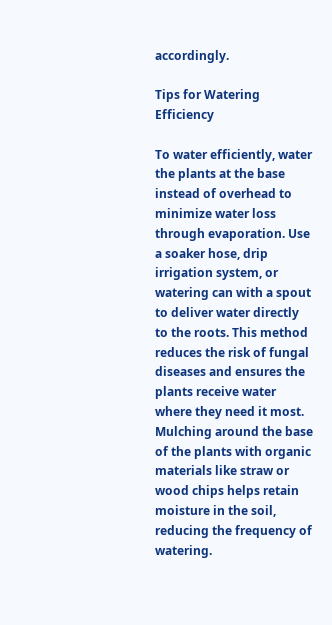accordingly.

Tips for Watering Efficiency

To water efficiently, water the plants at the base instead of overhead to minimize water loss through evaporation. Use a soaker hose, drip irrigation system, or watering can with a spout to deliver water directly to the roots. This method reduces the risk of fungal diseases and ensures the plants receive water where they need it most. Mulching around the base of the plants with organic materials like straw or wood chips helps retain moisture in the soil, reducing the frequency of watering.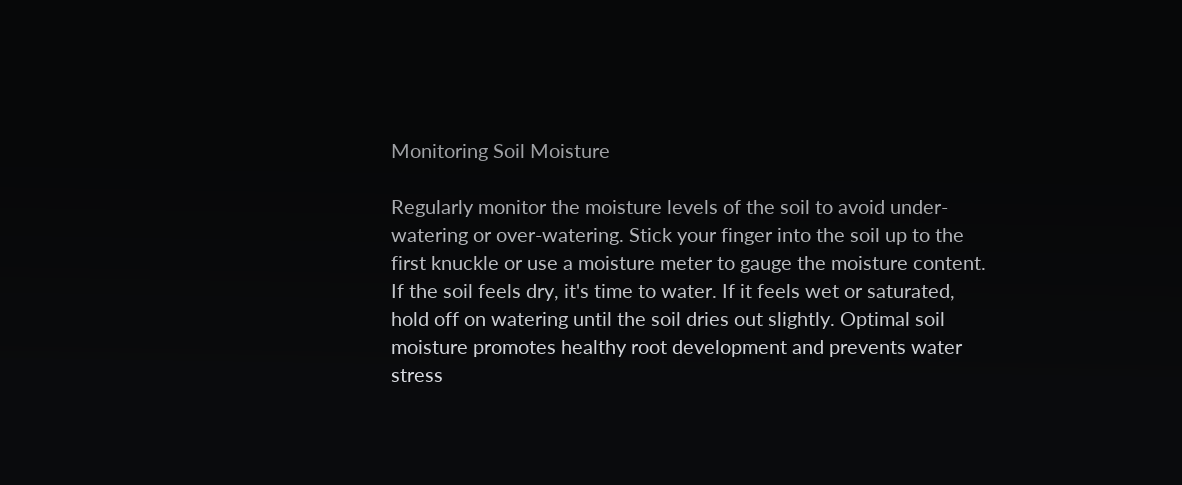Monitoring Soil Moisture

Regularly monitor the moisture levels of the soil to avoid under-watering or over-watering. Stick your finger into the soil up to the first knuckle or use a moisture meter to gauge the moisture content. If the soil feels dry, it's time to water. If it feels wet or saturated, hold off on watering until the soil dries out slightly. Optimal soil moisture promotes healthy root development and prevents water stress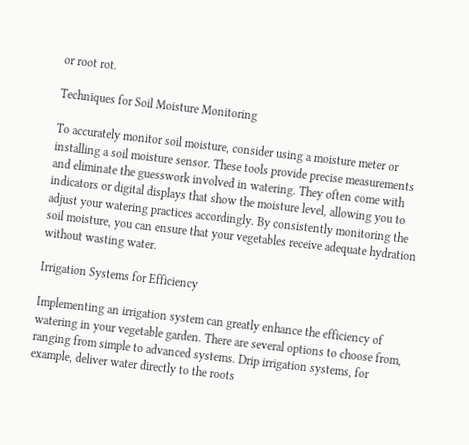or root rot.

Techniques for Soil Moisture Monitoring

To accurately monitor soil moisture, consider using a moisture meter or installing a soil moisture sensor. These tools provide precise measurements and eliminate the guesswork involved in watering. They often come with indicators or digital displays that show the moisture level, allowing you to adjust your watering practices accordingly. By consistently monitoring the soil moisture, you can ensure that your vegetables receive adequate hydration without wasting water.

Irrigation Systems for Efficiency

Implementing an irrigation system can greatly enhance the efficiency of watering in your vegetable garden. There are several options to choose from, ranging from simple to advanced systems. Drip irrigation systems, for example, deliver water directly to the roots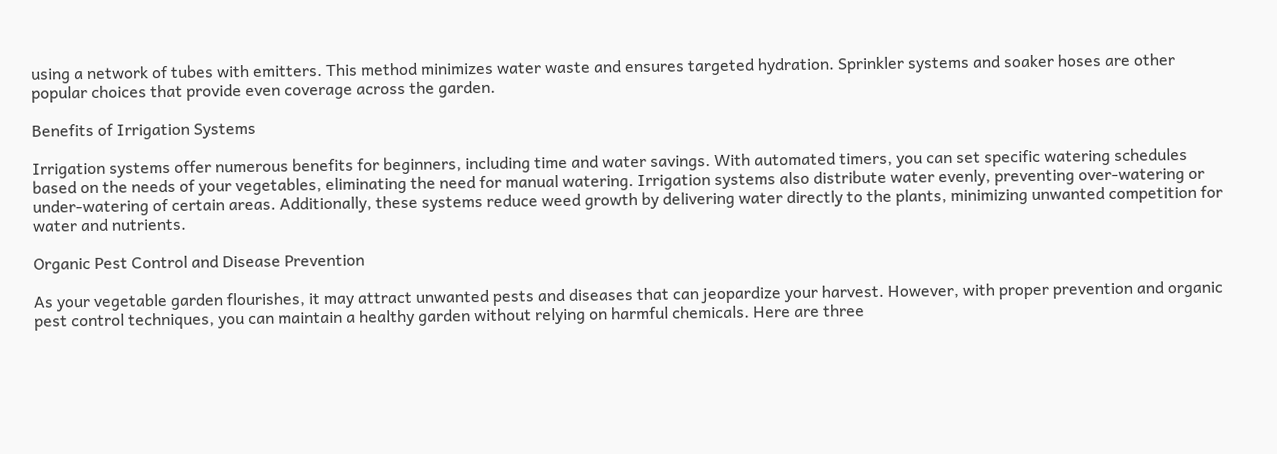using a network of tubes with emitters. This method minimizes water waste and ensures targeted hydration. Sprinkler systems and soaker hoses are other popular choices that provide even coverage across the garden.

Benefits of Irrigation Systems

Irrigation systems offer numerous benefits for beginners, including time and water savings. With automated timers, you can set specific watering schedules based on the needs of your vegetables, eliminating the need for manual watering. Irrigation systems also distribute water evenly, preventing over-watering or under-watering of certain areas. Additionally, these systems reduce weed growth by delivering water directly to the plants, minimizing unwanted competition for water and nutrients.

Organic Pest Control and Disease Prevention

As your vegetable garden flourishes, it may attract unwanted pests and diseases that can jeopardize your harvest. However, with proper prevention and organic pest control techniques, you can maintain a healthy garden without relying on harmful chemicals. Here are three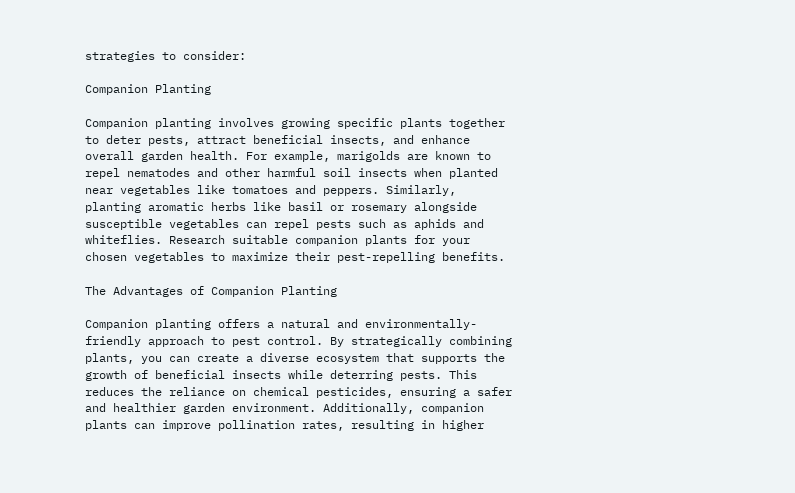strategies to consider:

Companion Planting

Companion planting involves growing specific plants together to deter pests, attract beneficial insects, and enhance overall garden health. For example, marigolds are known to repel nematodes and other harmful soil insects when planted near vegetables like tomatoes and peppers. Similarly, planting aromatic herbs like basil or rosemary alongside susceptible vegetables can repel pests such as aphids and whiteflies. Research suitable companion plants for your chosen vegetables to maximize their pest-repelling benefits.

The Advantages of Companion Planting

Companion planting offers a natural and environmentally-friendly approach to pest control. By strategically combining plants, you can create a diverse ecosystem that supports the growth of beneficial insects while deterring pests. This reduces the reliance on chemical pesticides, ensuring a safer and healthier garden environment. Additionally, companion plants can improve pollination rates, resulting in higher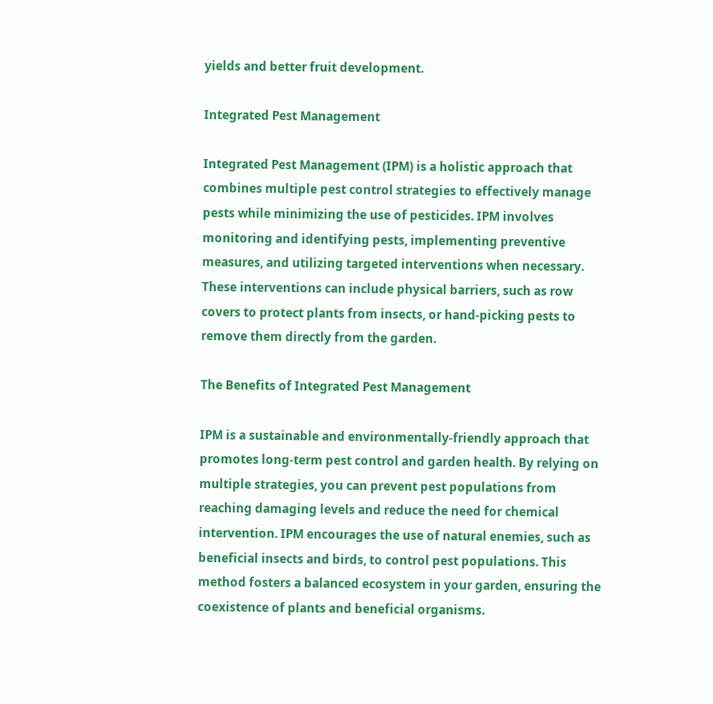yields and better fruit development.

Integrated Pest Management

Integrated Pest Management (IPM) is a holistic approach that combines multiple pest control strategies to effectively manage pests while minimizing the use of pesticides. IPM involves monitoring and identifying pests, implementing preventive measures, and utilizing targeted interventions when necessary. These interventions can include physical barriers, such as row covers to protect plants from insects, or hand-picking pests to remove them directly from the garden.

The Benefits of Integrated Pest Management

IPM is a sustainable and environmentally-friendly approach that promotes long-term pest control and garden health. By relying on multiple strategies, you can prevent pest populations from reaching damaging levels and reduce the need for chemical intervention. IPM encourages the use of natural enemies, such as beneficial insects and birds, to control pest populations. This method fosters a balanced ecosystem in your garden, ensuring the coexistence of plants and beneficial organisms.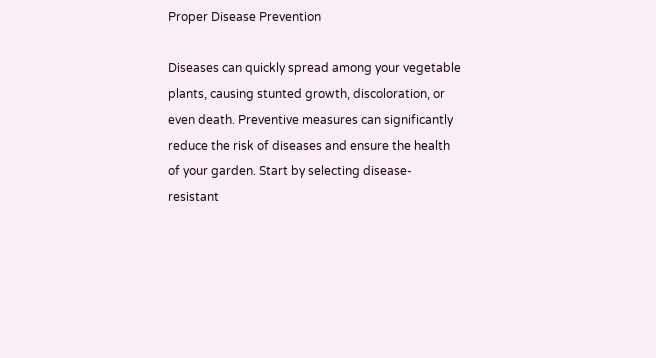Proper Disease Prevention

Diseases can quickly spread among your vegetable plants, causing stunted growth, discoloration, or even death. Preventive measures can significantly reduce the risk of diseases and ensure the health of your garden. Start by selecting disease-resistant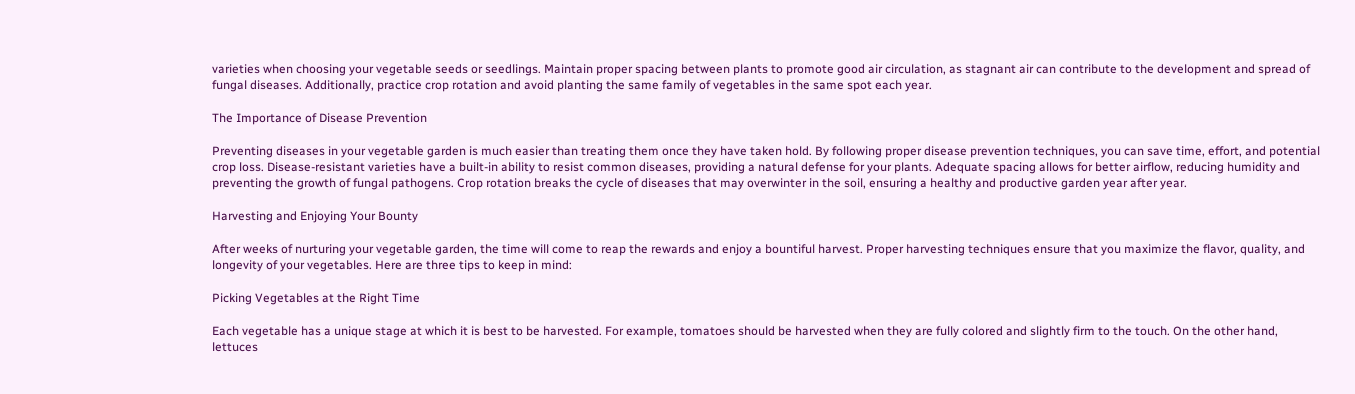varieties when choosing your vegetable seeds or seedlings. Maintain proper spacing between plants to promote good air circulation, as stagnant air can contribute to the development and spread of fungal diseases. Additionally, practice crop rotation and avoid planting the same family of vegetables in the same spot each year.

The Importance of Disease Prevention

Preventing diseases in your vegetable garden is much easier than treating them once they have taken hold. By following proper disease prevention techniques, you can save time, effort, and potential crop loss. Disease-resistant varieties have a built-in ability to resist common diseases, providing a natural defense for your plants. Adequate spacing allows for better airflow, reducing humidity and preventing the growth of fungal pathogens. Crop rotation breaks the cycle of diseases that may overwinter in the soil, ensuring a healthy and productive garden year after year.

Harvesting and Enjoying Your Bounty

After weeks of nurturing your vegetable garden, the time will come to reap the rewards and enjoy a bountiful harvest. Proper harvesting techniques ensure that you maximize the flavor, quality, and longevity of your vegetables. Here are three tips to keep in mind:

Picking Vegetables at the Right Time

Each vegetable has a unique stage at which it is best to be harvested. For example, tomatoes should be harvested when they are fully colored and slightly firm to the touch. On the other hand, lettuces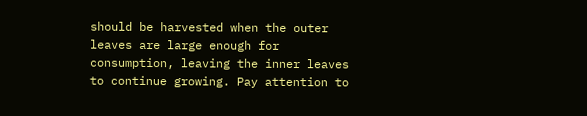should be harvested when the outer leaves are large enough for consumption, leaving the inner leaves to continue growing. Pay attention to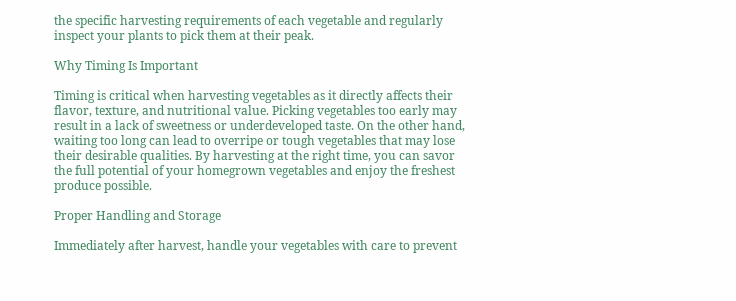the specific harvesting requirements of each vegetable and regularly inspect your plants to pick them at their peak.

Why Timing Is Important

Timing is critical when harvesting vegetables as it directly affects their flavor, texture, and nutritional value. Picking vegetables too early may result in a lack of sweetness or underdeveloped taste. On the other hand, waiting too long can lead to overripe or tough vegetables that may lose their desirable qualities. By harvesting at the right time, you can savor the full potential of your homegrown vegetables and enjoy the freshest produce possible.

Proper Handling and Storage

Immediately after harvest, handle your vegetables with care to prevent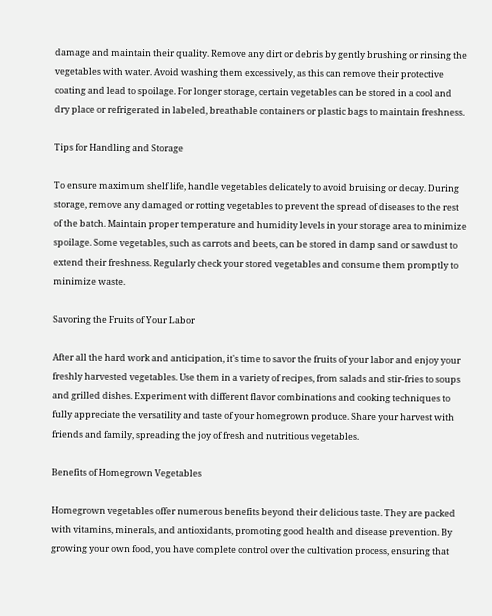damage and maintain their quality. Remove any dirt or debris by gently brushing or rinsing the vegetables with water. Avoid washing them excessively, as this can remove their protective coating and lead to spoilage. For longer storage, certain vegetables can be stored in a cool and dry place or refrigerated in labeled, breathable containers or plastic bags to maintain freshness.

Tips for Handling and Storage

To ensure maximum shelf life, handle vegetables delicately to avoid bruising or decay. During storage, remove any damaged or rotting vegetables to prevent the spread of diseases to the rest of the batch. Maintain proper temperature and humidity levels in your storage area to minimize spoilage. Some vegetables, such as carrots and beets, can be stored in damp sand or sawdust to extend their freshness. Regularly check your stored vegetables and consume them promptly to minimize waste.

Savoring the Fruits of Your Labor

After all the hard work and anticipation, it's time to savor the fruits of your labor and enjoy your freshly harvested vegetables. Use them in a variety of recipes, from salads and stir-fries to soups and grilled dishes. Experiment with different flavor combinations and cooking techniques to fully appreciate the versatility and taste of your homegrown produce. Share your harvest with friends and family, spreading the joy of fresh and nutritious vegetables.

Benefits of Homegrown Vegetables

Homegrown vegetables offer numerous benefits beyond their delicious taste. They are packed with vitamins, minerals, and antioxidants, promoting good health and disease prevention. By growing your own food, you have complete control over the cultivation process, ensuring that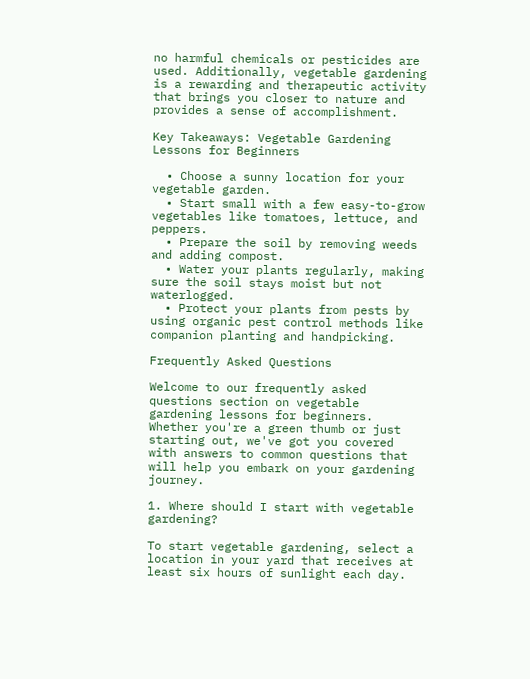no harmful chemicals or pesticides are used. Additionally, vegetable gardening is a rewarding and therapeutic activity that brings you closer to nature and provides a sense of accomplishment.

Key Takeaways: Vegetable Gardening Lessons for Beginners

  • Choose a sunny location for your vegetable garden.
  • Start small with a few easy-to-grow vegetables like tomatoes, lettuce, and peppers.
  • Prepare the soil by removing weeds and adding compost.
  • Water your plants regularly, making sure the soil stays moist but not waterlogged.
  • Protect your plants from pests by using organic pest control methods like companion planting and handpicking.

Frequently Asked Questions

Welcome to our frequently asked questions section on vegetable gardening lessons for beginners. Whether you're a green thumb or just starting out, we've got you covered with answers to common questions that will help you embark on your gardening journey.

1. Where should I start with vegetable gardening?

To start vegetable gardening, select a location in your yard that receives at least six hours of sunlight each day.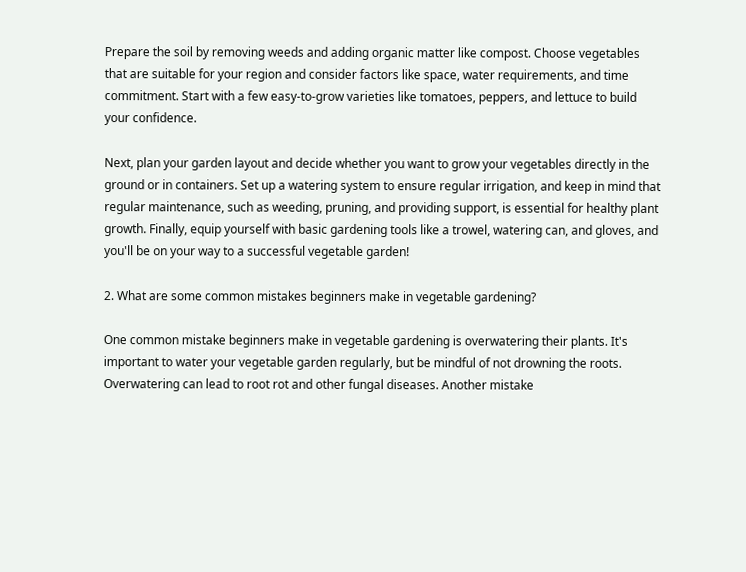Prepare the soil by removing weeds and adding organic matter like compost. Choose vegetables that are suitable for your region and consider factors like space, water requirements, and time commitment. Start with a few easy-to-grow varieties like tomatoes, peppers, and lettuce to build your confidence.

Next, plan your garden layout and decide whether you want to grow your vegetables directly in the ground or in containers. Set up a watering system to ensure regular irrigation, and keep in mind that regular maintenance, such as weeding, pruning, and providing support, is essential for healthy plant growth. Finally, equip yourself with basic gardening tools like a trowel, watering can, and gloves, and you'll be on your way to a successful vegetable garden!

2. What are some common mistakes beginners make in vegetable gardening?

One common mistake beginners make in vegetable gardening is overwatering their plants. It's important to water your vegetable garden regularly, but be mindful of not drowning the roots. Overwatering can lead to root rot and other fungal diseases. Another mistake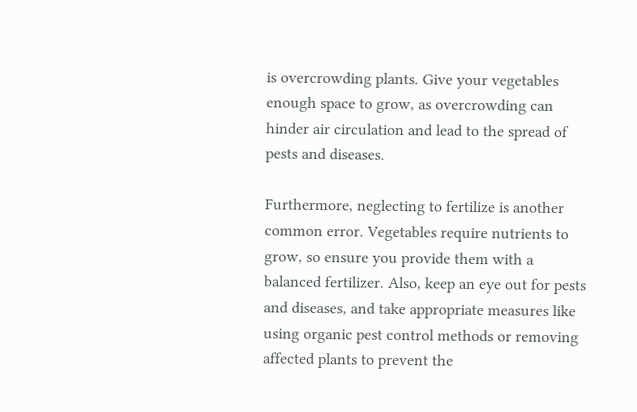is overcrowding plants. Give your vegetables enough space to grow, as overcrowding can hinder air circulation and lead to the spread of pests and diseases.

Furthermore, neglecting to fertilize is another common error. Vegetables require nutrients to grow, so ensure you provide them with a balanced fertilizer. Also, keep an eye out for pests and diseases, and take appropriate measures like using organic pest control methods or removing affected plants to prevent the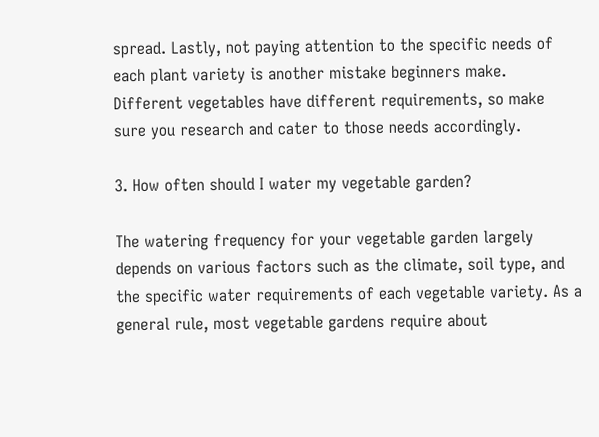spread. Lastly, not paying attention to the specific needs of each plant variety is another mistake beginners make. Different vegetables have different requirements, so make sure you research and cater to those needs accordingly.

3. How often should I water my vegetable garden?

The watering frequency for your vegetable garden largely depends on various factors such as the climate, soil type, and the specific water requirements of each vegetable variety. As a general rule, most vegetable gardens require about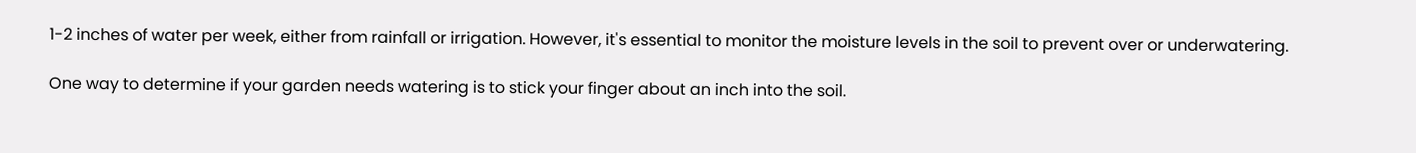1-2 inches of water per week, either from rainfall or irrigation. However, it's essential to monitor the moisture levels in the soil to prevent over or underwatering.

One way to determine if your garden needs watering is to stick your finger about an inch into the soil.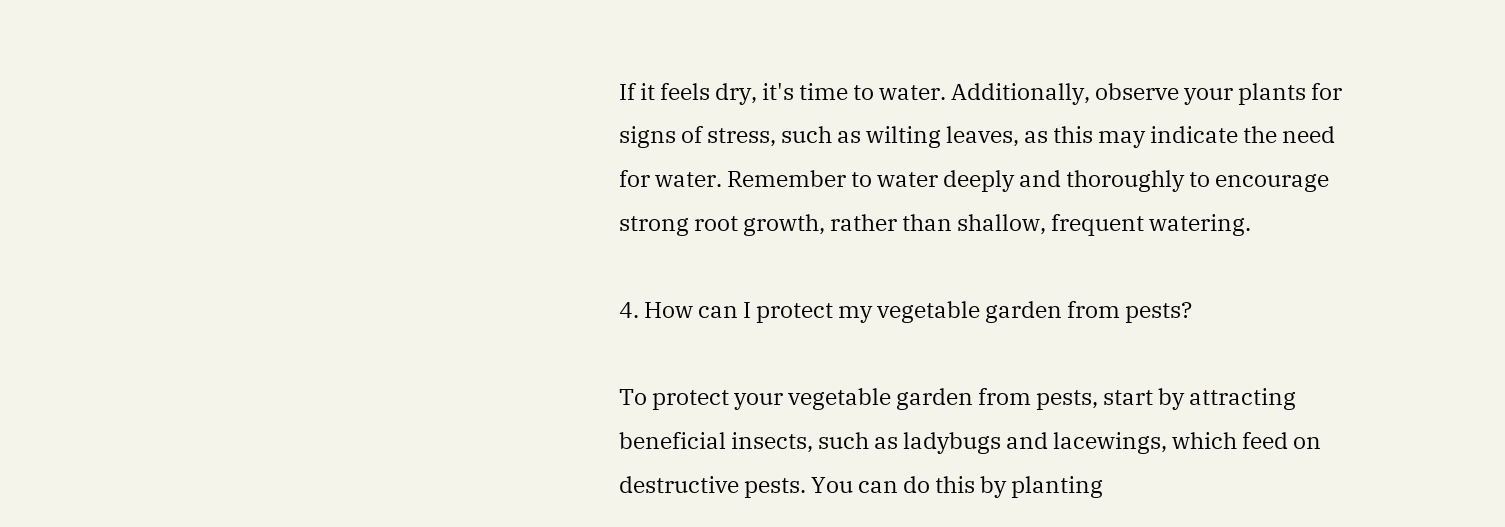If it feels dry, it's time to water. Additionally, observe your plants for signs of stress, such as wilting leaves, as this may indicate the need for water. Remember to water deeply and thoroughly to encourage strong root growth, rather than shallow, frequent watering.

4. How can I protect my vegetable garden from pests?

To protect your vegetable garden from pests, start by attracting beneficial insects, such as ladybugs and lacewings, which feed on destructive pests. You can do this by planting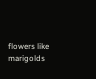flowers like marigolds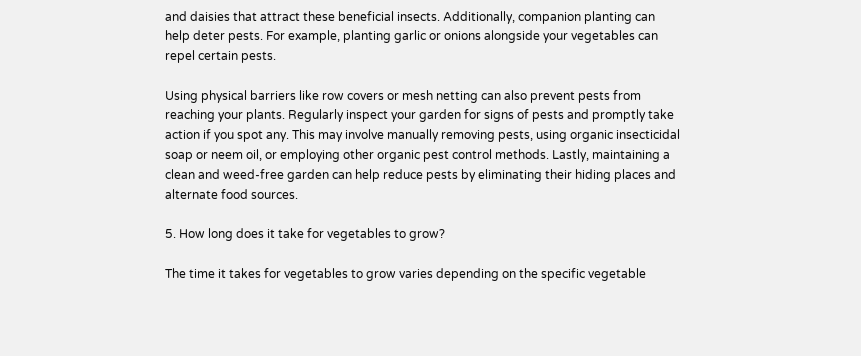and daisies that attract these beneficial insects. Additionally, companion planting can help deter pests. For example, planting garlic or onions alongside your vegetables can repel certain pests.

Using physical barriers like row covers or mesh netting can also prevent pests from reaching your plants. Regularly inspect your garden for signs of pests and promptly take action if you spot any. This may involve manually removing pests, using organic insecticidal soap or neem oil, or employing other organic pest control methods. Lastly, maintaining a clean and weed-free garden can help reduce pests by eliminating their hiding places and alternate food sources.

5. How long does it take for vegetables to grow?

The time it takes for vegetables to grow varies depending on the specific vegetable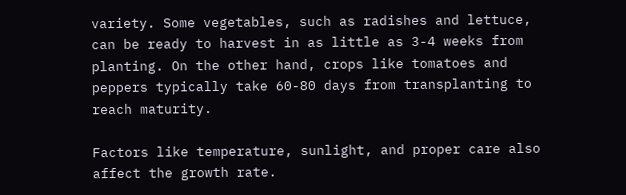variety. Some vegetables, such as radishes and lettuce, can be ready to harvest in as little as 3-4 weeks from planting. On the other hand, crops like tomatoes and peppers typically take 60-80 days from transplanting to reach maturity.

Factors like temperature, sunlight, and proper care also affect the growth rate.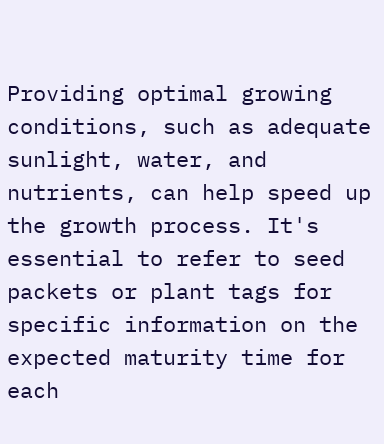Providing optimal growing conditions, such as adequate sunlight, water, and nutrients, can help speed up the growth process. It's essential to refer to seed packets or plant tags for specific information on the expected maturity time for each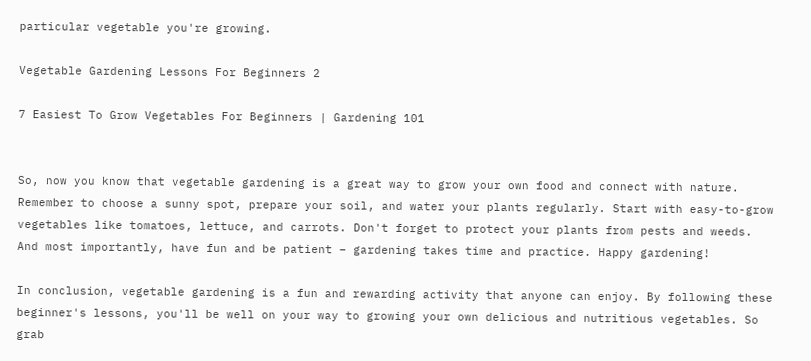particular vegetable you're growing.

Vegetable Gardening Lessons For Beginners 2

7 Easiest To Grow Vegetables For Beginners | Gardening 101


So, now you know that vegetable gardening is a great way to grow your own food and connect with nature. Remember to choose a sunny spot, prepare your soil, and water your plants regularly. Start with easy-to-grow vegetables like tomatoes, lettuce, and carrots. Don't forget to protect your plants from pests and weeds. And most importantly, have fun and be patient – gardening takes time and practice. Happy gardening!

In conclusion, vegetable gardening is a fun and rewarding activity that anyone can enjoy. By following these beginner's lessons, you'll be well on your way to growing your own delicious and nutritious vegetables. So grab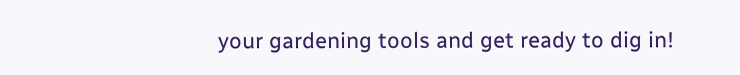your gardening tools and get ready to dig in!